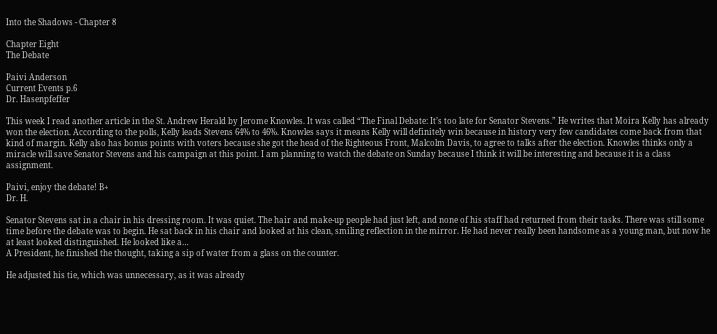Into the Shadows - Chapter 8

Chapter Eight
The Debate

Paivi Anderson
Current Events p.6
Dr. Hasenpfeffer

This week I read another article in the St. Andrew Herald by Jerome Knowles. It was called “The Final Debate: It’s too late for Senator Stevens.” He writes that Moira Kelly has already won the election. According to the polls, Kelly leads Stevens 64% to 46%. Knowles says it means Kelly will definitely win because in history very few candidates come back from that kind of margin. Kelly also has bonus points with voters because she got the head of the Righteous Front, Malcolm Davis, to agree to talks after the election. Knowles thinks only a miracle will save Senator Stevens and his campaign at this point. I am planning to watch the debate on Sunday because I think it will be interesting and because it is a class assignment.

Paivi, enjoy the debate! B+
Dr. H.

Senator Stevens sat in a chair in his dressing room. It was quiet. The hair and make-up people had just left, and none of his staff had returned from their tasks. There was still some time before the debate was to begin. He sat back in his chair and looked at his clean, smiling reflection in the mirror. He had never really been handsome as a young man, but now he at least looked distinguished. He looked like a…
A President, he finished the thought, taking a sip of water from a glass on the counter.

He adjusted his tie, which was unnecessary, as it was already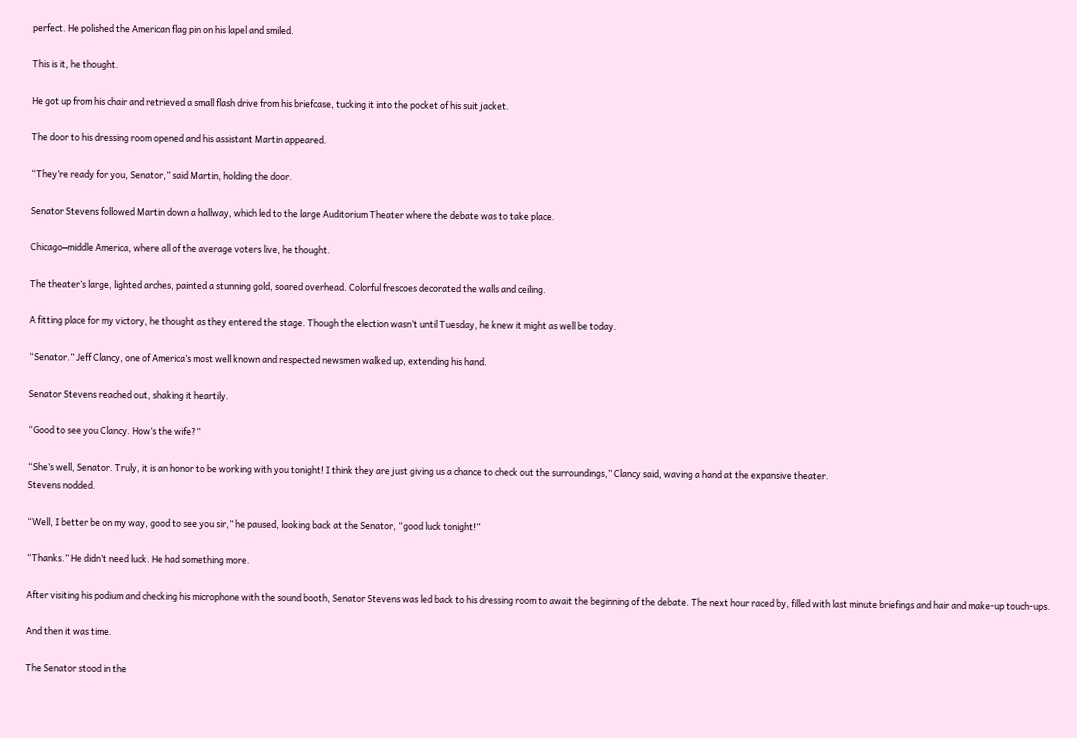perfect. He polished the American flag pin on his lapel and smiled.

This is it, he thought.

He got up from his chair and retrieved a small flash drive from his briefcase, tucking it into the pocket of his suit jacket.

The door to his dressing room opened and his assistant Martin appeared.

“They’re ready for you, Senator,” said Martin, holding the door.

Senator Stevens followed Martin down a hallway, which led to the large Auditorium Theater where the debate was to take place.

Chicago⎯middle America, where all of the average voters live, he thought.

The theater’s large, lighted arches, painted a stunning gold, soared overhead. Colorful frescoes decorated the walls and ceiling.

A fitting place for my victory, he thought as they entered the stage. Though the election wasn’t until Tuesday, he knew it might as well be today.

“Senator.” Jeff Clancy, one of America’s most well known and respected newsmen walked up, extending his hand.

Senator Stevens reached out, shaking it heartily.

“Good to see you Clancy. How’s the wife?”

“She’s well, Senator. Truly, it is an honor to be working with you tonight! I think they are just giving us a chance to check out the surroundings,” Clancy said, waving a hand at the expansive theater.
Stevens nodded.

“Well, I better be on my way, good to see you sir,” he paused, looking back at the Senator, “good luck tonight!”

“Thanks.” He didn’t need luck. He had something more.

After visiting his podium and checking his microphone with the sound booth, Senator Stevens was led back to his dressing room to await the beginning of the debate. The next hour raced by, filled with last minute briefings and hair and make-up touch-ups.

And then it was time.

The Senator stood in the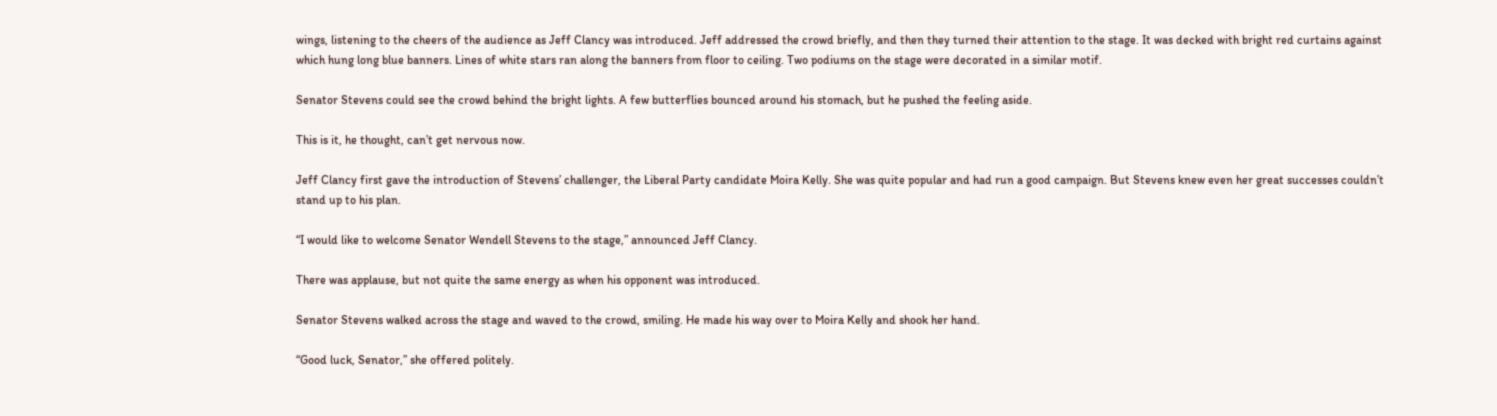wings, listening to the cheers of the audience as Jeff Clancy was introduced. Jeff addressed the crowd briefly, and then they turned their attention to the stage. It was decked with bright red curtains against which hung long blue banners. Lines of white stars ran along the banners from floor to ceiling. Two podiums on the stage were decorated in a similar motif.

Senator Stevens could see the crowd behind the bright lights. A few butterflies bounced around his stomach, but he pushed the feeling aside.

This is it, he thought, can’t get nervous now.

Jeff Clancy first gave the introduction of Stevens’ challenger, the Liberal Party candidate Moira Kelly. She was quite popular and had run a good campaign. But Stevens knew even her great successes couldn’t stand up to his plan.

“I would like to welcome Senator Wendell Stevens to the stage,” announced Jeff Clancy.

There was applause, but not quite the same energy as when his opponent was introduced.

Senator Stevens walked across the stage and waved to the crowd, smiling. He made his way over to Moira Kelly and shook her hand.

“Good luck, Senator,” she offered politely.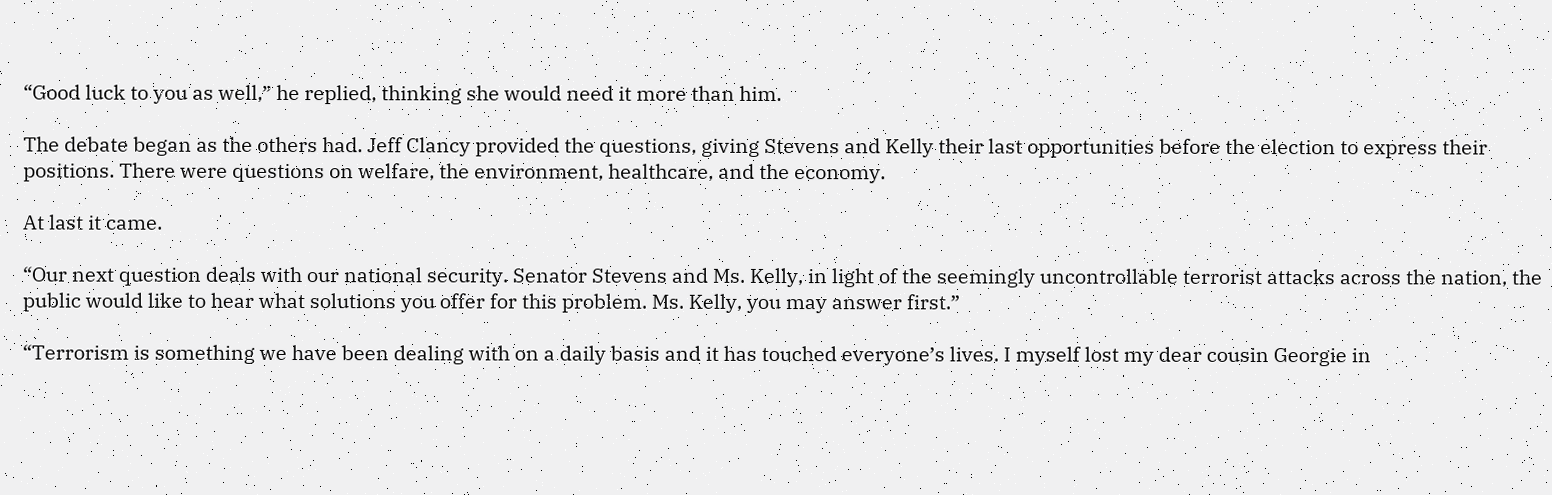“Good luck to you as well,” he replied, thinking she would need it more than him.

The debate began as the others had. Jeff Clancy provided the questions, giving Stevens and Kelly their last opportunities before the election to express their positions. There were questions on welfare, the environment, healthcare, and the economy.

At last it came.

“Our next question deals with our national security. Senator Stevens and Ms. Kelly, in light of the seemingly uncontrollable terrorist attacks across the nation, the public would like to hear what solutions you offer for this problem. Ms. Kelly, you may answer first.”

“Terrorism is something we have been dealing with on a daily basis and it has touched everyone’s lives. I myself lost my dear cousin Georgie in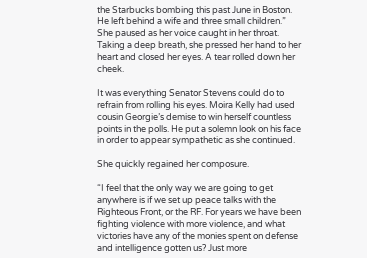the Starbucks bombing this past June in Boston. He left behind a wife and three small children.” She paused as her voice caught in her throat. Taking a deep breath, she pressed her hand to her heart and closed her eyes. A tear rolled down her cheek.

It was everything Senator Stevens could do to refrain from rolling his eyes. Moira Kelly had used cousin Georgie’s demise to win herself countless points in the polls. He put a solemn look on his face in order to appear sympathetic as she continued.

She quickly regained her composure.

“I feel that the only way we are going to get anywhere is if we set up peace talks with the Righteous Front, or the RF. For years we have been fighting violence with more violence, and what victories have any of the monies spent on defense and intelligence gotten us? Just more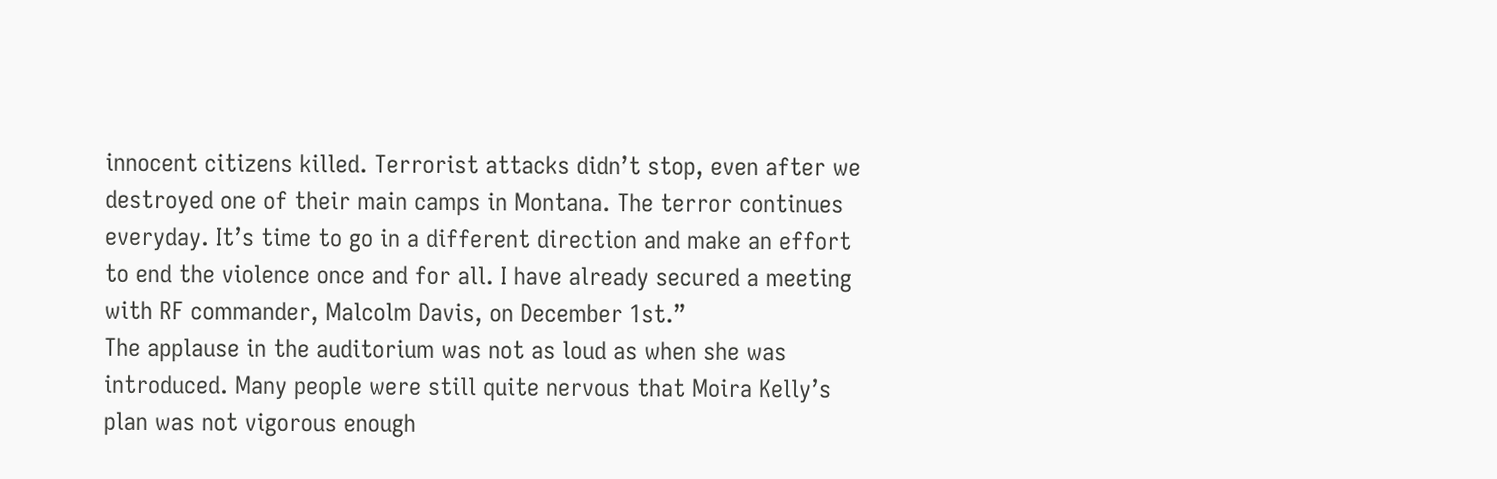innocent citizens killed. Terrorist attacks didn’t stop, even after we destroyed one of their main camps in Montana. The terror continues everyday. It’s time to go in a different direction and make an effort to end the violence once and for all. I have already secured a meeting with RF commander, Malcolm Davis, on December 1st.”
The applause in the auditorium was not as loud as when she was introduced. Many people were still quite nervous that Moira Kelly’s plan was not vigorous enough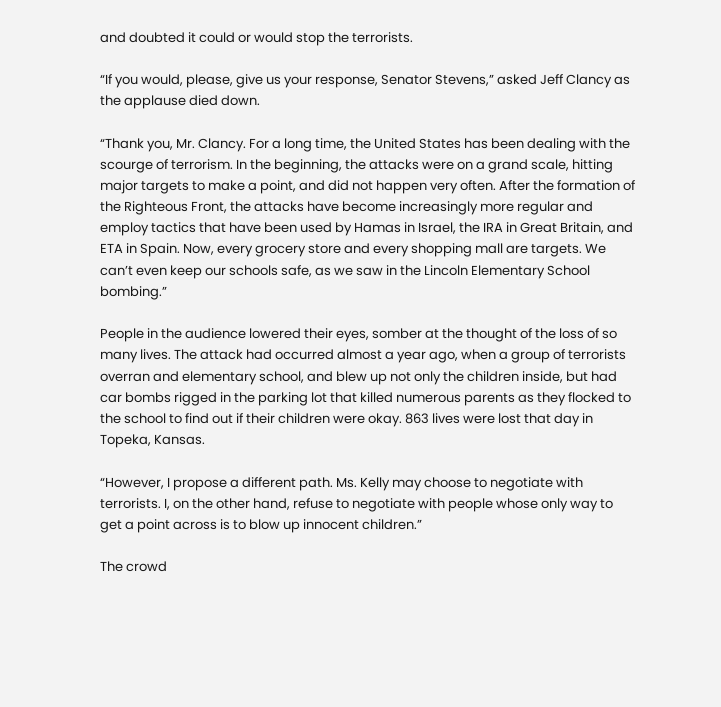and doubted it could or would stop the terrorists.

“If you would, please, give us your response, Senator Stevens,” asked Jeff Clancy as the applause died down.

“Thank you, Mr. Clancy. For a long time, the United States has been dealing with the scourge of terrorism. In the beginning, the attacks were on a grand scale, hitting major targets to make a point, and did not happen very often. After the formation of the Righteous Front, the attacks have become increasingly more regular and employ tactics that have been used by Hamas in Israel, the IRA in Great Britain, and ETA in Spain. Now, every grocery store and every shopping mall are targets. We can’t even keep our schools safe, as we saw in the Lincoln Elementary School bombing.”

People in the audience lowered their eyes, somber at the thought of the loss of so many lives. The attack had occurred almost a year ago, when a group of terrorists overran and elementary school, and blew up not only the children inside, but had car bombs rigged in the parking lot that killed numerous parents as they flocked to the school to find out if their children were okay. 863 lives were lost that day in Topeka, Kansas.

“However, I propose a different path. Ms. Kelly may choose to negotiate with terrorists. I, on the other hand, refuse to negotiate with people whose only way to get a point across is to blow up innocent children.”

The crowd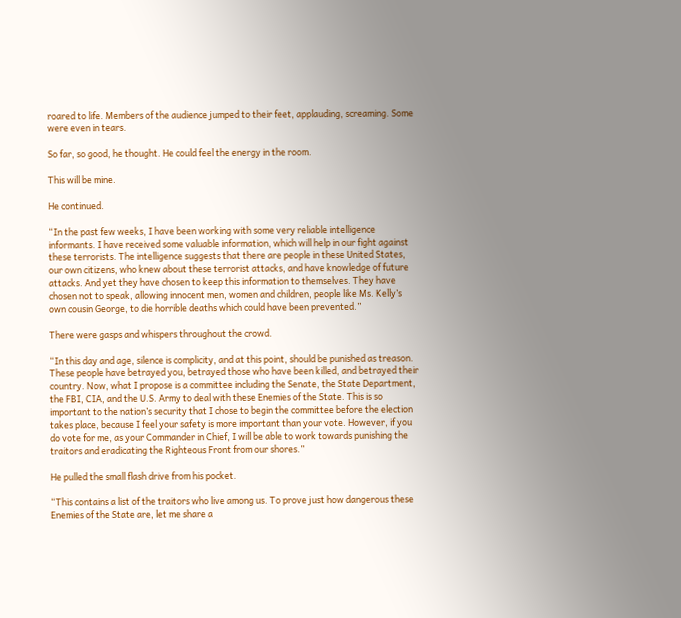roared to life. Members of the audience jumped to their feet, applauding, screaming. Some were even in tears.

So far, so good, he thought. He could feel the energy in the room.

This will be mine.

He continued.

“In the past few weeks, I have been working with some very reliable intelligence informants. I have received some valuable information, which will help in our fight against these terrorists. The intelligence suggests that there are people in these United States, our own citizens, who knew about these terrorist attacks, and have knowledge of future attacks. And yet they have chosen to keep this information to themselves. They have chosen not to speak, allowing innocent men, women and children, people like Ms. Kelly’s own cousin George, to die horrible deaths which could have been prevented.”

There were gasps and whispers throughout the crowd.

“In this day and age, silence is complicity, and at this point, should be punished as treason. These people have betrayed you, betrayed those who have been killed, and betrayed their country. Now, what I propose is a committee including the Senate, the State Department, the FBI, CIA, and the U.S. Army to deal with these Enemies of the State. This is so important to the nation’s security that I chose to begin the committee before the election takes place, because I feel your safety is more important than your vote. However, if you do vote for me, as your Commander in Chief, I will be able to work towards punishing the traitors and eradicating the Righteous Front from our shores.”

He pulled the small flash drive from his pocket.

“This contains a list of the traitors who live among us. To prove just how dangerous these Enemies of the State are, let me share a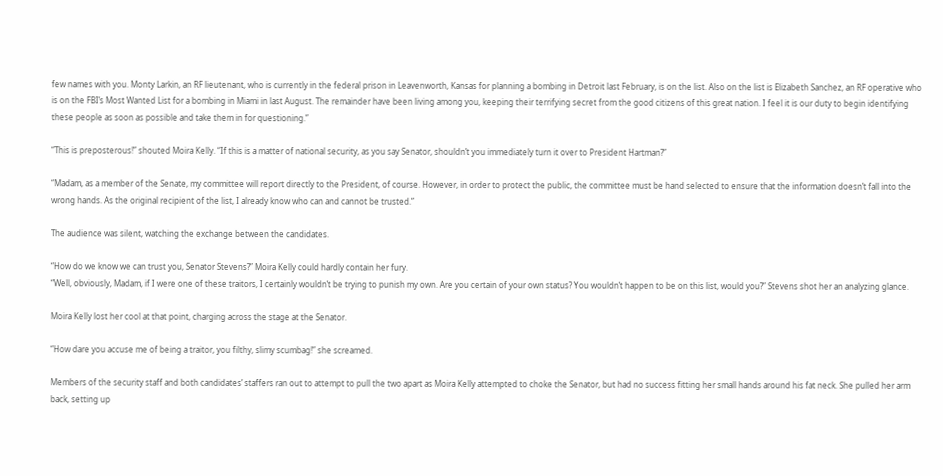few names with you. Monty Larkin, an RF lieutenant, who is currently in the federal prison in Leavenworth, Kansas for planning a bombing in Detroit last February, is on the list. Also on the list is Elizabeth Sanchez, an RF operative who is on the FBI’s Most Wanted List for a bombing in Miami in last August. The remainder have been living among you, keeping their terrifying secret from the good citizens of this great nation. I feel it is our duty to begin identifying these people as soon as possible and take them in for questioning.”

“This is preposterous!” shouted Moira Kelly. “If this is a matter of national security, as you say Senator, shouldn’t you immediately turn it over to President Hartman?”

“Madam, as a member of the Senate, my committee will report directly to the President, of course. However, in order to protect the public, the committee must be hand selected to ensure that the information doesn’t fall into the wrong hands. As the original recipient of the list, I already know who can and cannot be trusted.”

The audience was silent, watching the exchange between the candidates.

“How do we know we can trust you, Senator Stevens?” Moira Kelly could hardly contain her fury.
“Well, obviously, Madam, if I were one of these traitors, I certainly wouldn’t be trying to punish my own. Are you certain of your own status? You wouldn’t happen to be on this list, would you?” Stevens shot her an analyzing glance.

Moira Kelly lost her cool at that point, charging across the stage at the Senator.

“How dare you accuse me of being a traitor, you filthy, slimy scumbag!” she screamed.

Members of the security staff and both candidates’ staffers ran out to attempt to pull the two apart as Moira Kelly attempted to choke the Senator, but had no success fitting her small hands around his fat neck. She pulled her arm back, setting up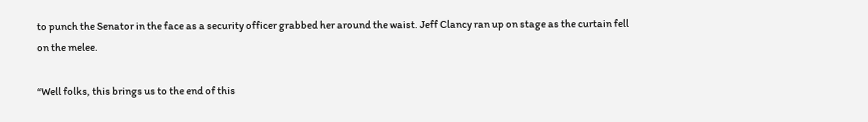to punch the Senator in the face as a security officer grabbed her around the waist. Jeff Clancy ran up on stage as the curtain fell on the melee.

“Well folks, this brings us to the end of this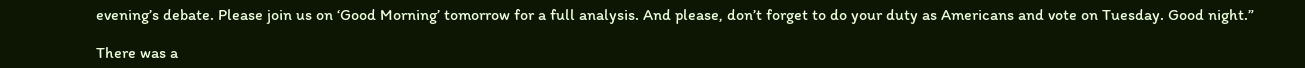evening’s debate. Please join us on ‘Good Morning’ tomorrow for a full analysis. And please, don’t forget to do your duty as Americans and vote on Tuesday. Good night.”

There was a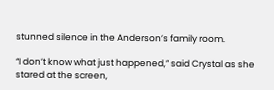stunned silence in the Anderson’s family room.

“I don’t know what just happened,” said Crystal as she stared at the screen,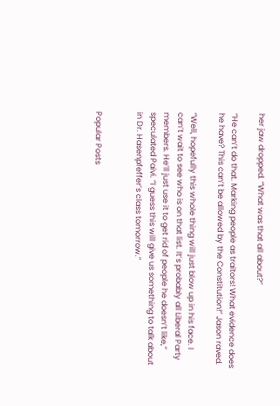her jaw dropped. “What was that all about?”

“He can’t do that. Marking people as traitors! What evidence does he have? This can’t be allowed by the Constitution!” Jason raved.

“Well, hopefully this whole thing will just blow up in his face. I can’t wait to see who is on that list. It’s probably all Liberal Party members. He’ll just use it to get rid of people he doesn’t like,” speculated Paivi. “I guess this will give us something to talk about in Dr. Hasenpfeffer’s class tomorrow.”


Popular Posts